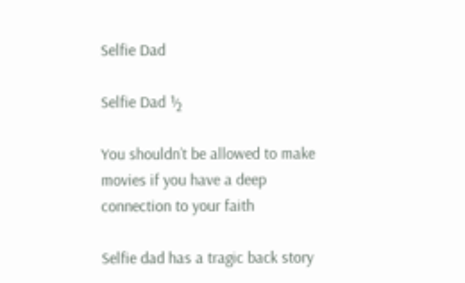Selfie Dad

Selfie Dad ½

You shouldn’t be allowed to make movies if you have a deep connection to your faith

Selfie dad has a tragic back story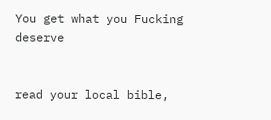You get what you Fucking deserve


read your local bible,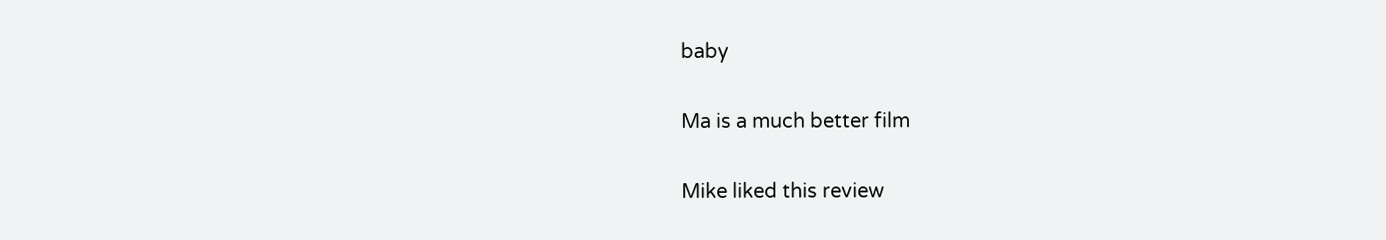baby

Ma is a much better film

Mike liked this review